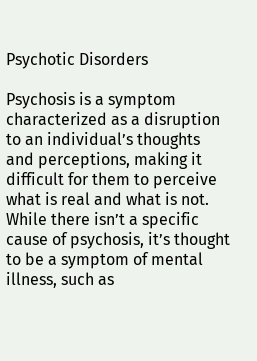Psychotic Disorders

Psychosis is a symptom characterized as a disruption to an individual’s thoughts and perceptions, making it difficult for them to perceive what is real and what is not. While there isn’t a specific cause of psychosis, it’s thought to be a symptom of mental illness, such as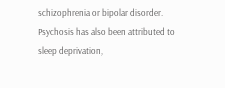schizophrenia or bipolar disorder. Psychosis has also been attributed to sleep deprivation,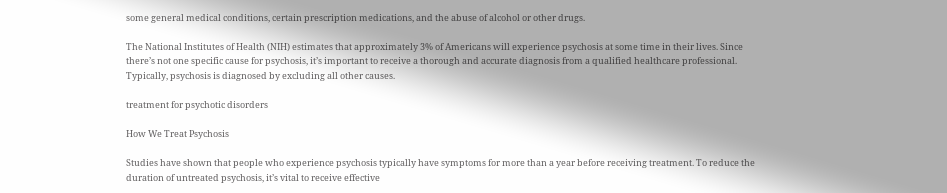some general medical conditions, certain prescription medications, and the abuse of alcohol or other drugs.

The National Institutes of Health (NIH) estimates that approximately 3% of Americans will experience psychosis at some time in their lives. Since there’s not one specific cause for psychosis, it’s important to receive a thorough and accurate diagnosis from a qualified healthcare professional. Typically, psychosis is diagnosed by excluding all other causes.

treatment for psychotic disorders

How We Treat Psychosis

Studies have shown that people who experience psychosis typically have symptoms for more than a year before receiving treatment. To reduce the duration of untreated psychosis, it’s vital to receive effective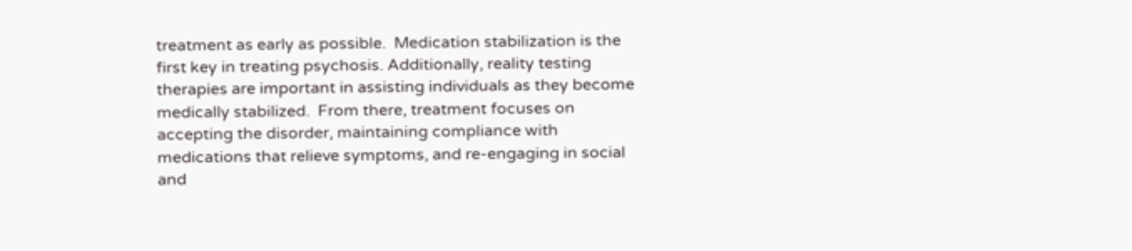treatment as early as possible.  Medication stabilization is the first key in treating psychosis. Additionally, reality testing therapies are important in assisting individuals as they become medically stabilized.  From there, treatment focuses on accepting the disorder, maintaining compliance with medications that relieve symptoms, and re-engaging in social and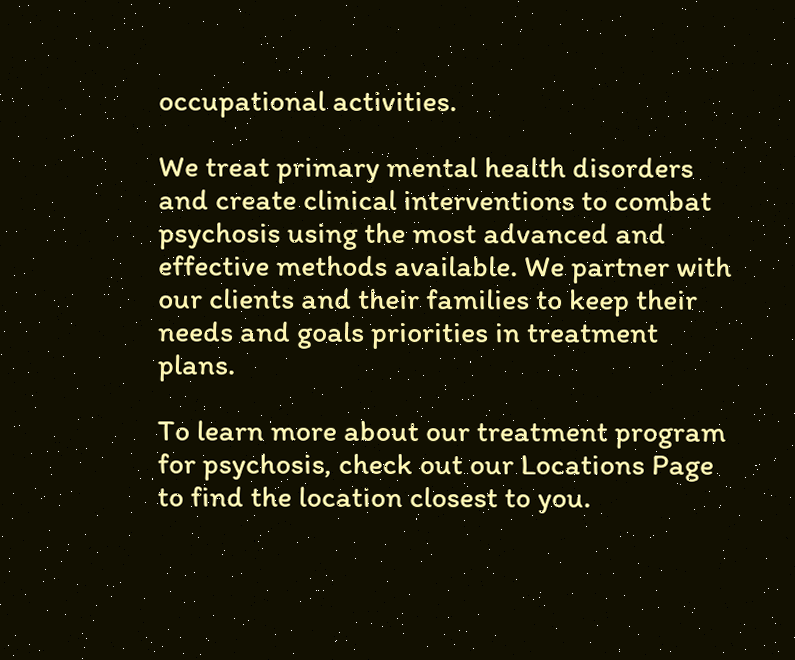occupational activities.

We treat primary mental health disorders and create clinical interventions to combat psychosis using the most advanced and effective methods available. We partner with our clients and their families to keep their needs and goals priorities in treatment plans.

To learn more about our treatment program for psychosis, check out our Locations Page to find the location closest to you.